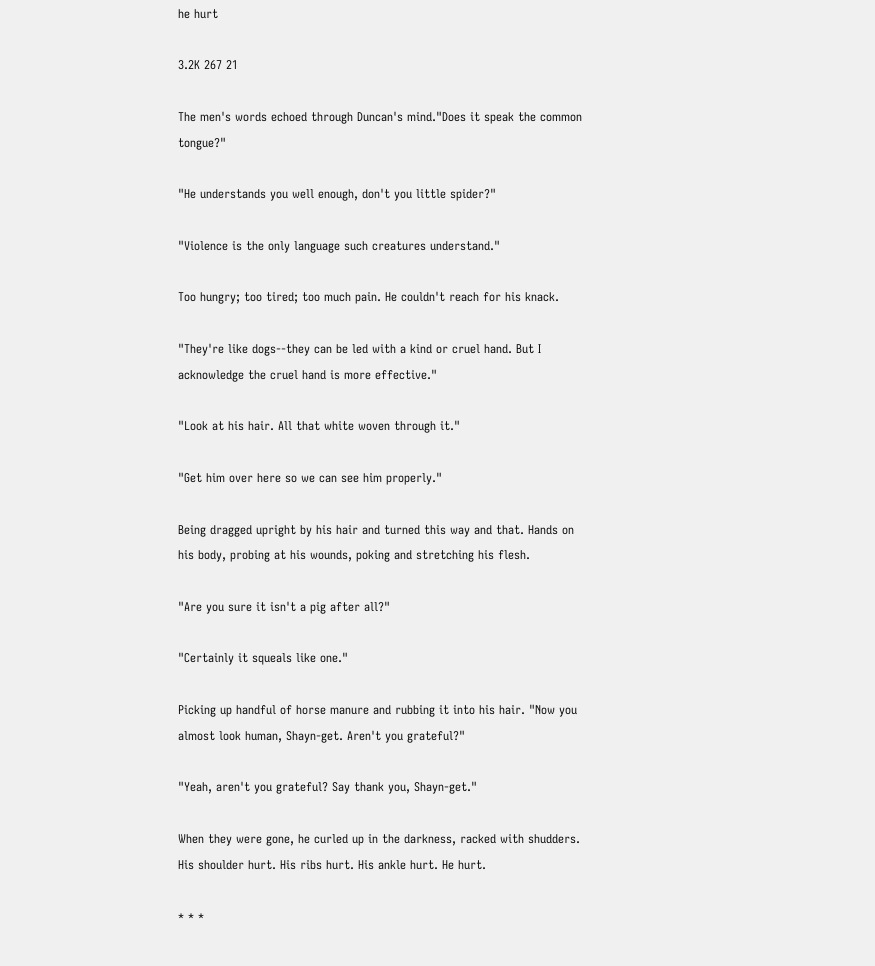he hurt

3.2K 267 21

The men's words echoed through Duncan's mind."Does it speak the common tongue?"

"He understands you well enough, don't you little spider?"

"Violence is the only language such creatures understand."

Too hungry; too tired; too much pain. He couldn't reach for his knack.

"They're like dogs--they can be led with a kind or cruel hand. But I acknowledge the cruel hand is more effective."

"Look at his hair. All that white woven through it."

"Get him over here so we can see him properly."

Being dragged upright by his hair and turned this way and that. Hands on his body, probing at his wounds, poking and stretching his flesh.

"Are you sure it isn't a pig after all?"

"Certainly it squeals like one."

Picking up handful of horse manure and rubbing it into his hair. "Now you almost look human, Shayn-get. Aren't you grateful?"

"Yeah, aren't you grateful? Say thank you, Shayn-get."

When they were gone, he curled up in the darkness, racked with shudders. His shoulder hurt. His ribs hurt. His ankle hurt. He hurt.

* * *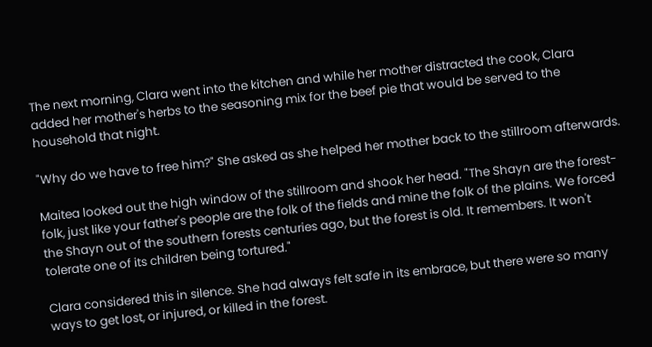The next morning, Clara went into the kitchen and while her mother distracted the cook, Clara added her mother's herbs to the seasoning mix for the beef pie that would be served to the household that night.

"Why do we have to free him?" She asked as she helped her mother back to the stillroom afterwards.

Maitea looked out the high window of the stillroom and shook her head. "The Shayn are the forest-folk, just like your father's people are the folk of the fields and mine the folk of the plains. We forced the Shayn out of the southern forests centuries ago, but the forest is old. It remembers. It won't tolerate one of its children being tortured."

Clara considered this in silence. She had always felt safe in its embrace, but there were so many ways to get lost, or injured, or killed in the forest.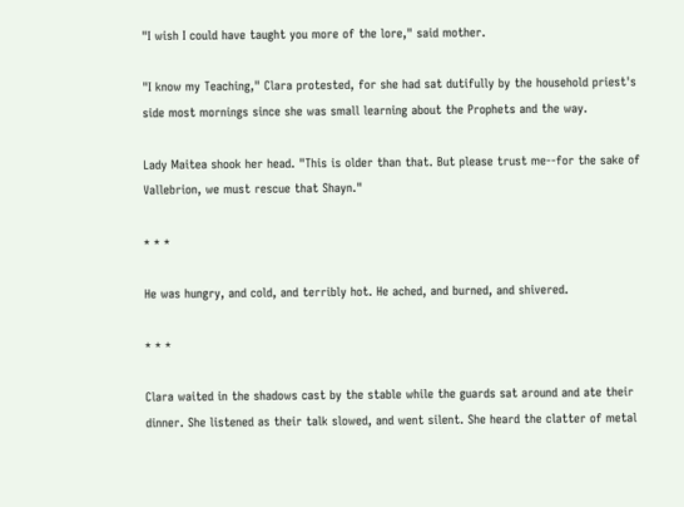"I wish I could have taught you more of the lore," said mother.

"I know my Teaching," Clara protested, for she had sat dutifully by the household priest's side most mornings since she was small learning about the Prophets and the way.

Lady Maitea shook her head. "This is older than that. But please trust me--for the sake of Vallebrion, we must rescue that Shayn."

* * *

He was hungry, and cold, and terribly hot. He ached, and burned, and shivered.

* * *

Clara waited in the shadows cast by the stable while the guards sat around and ate their dinner. She listened as their talk slowed, and went silent. She heard the clatter of metal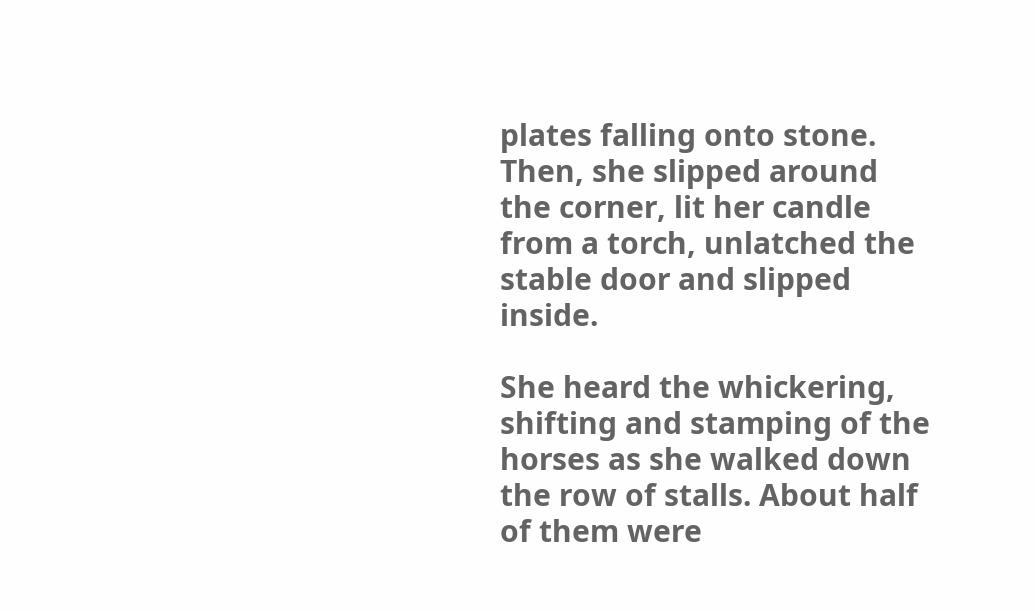plates falling onto stone. Then, she slipped around the corner, lit her candle from a torch, unlatched the stable door and slipped inside.

She heard the whickering, shifting and stamping of the horses as she walked down the row of stalls. About half of them were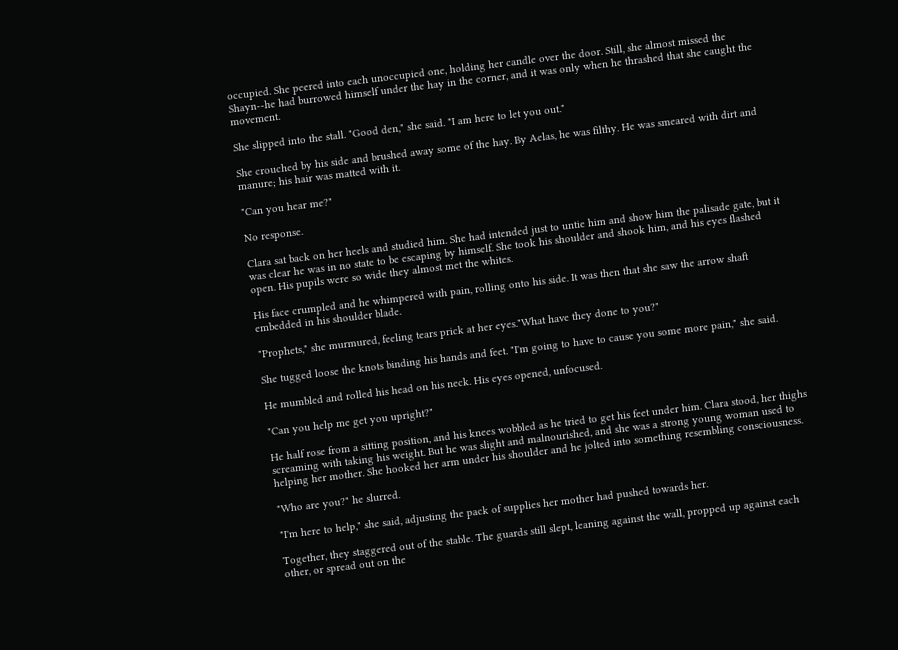occupied. She peered into each unoccupied one, holding her candle over the door. Still, she almost missed the Shayn--he had burrowed himself under the hay in the corner, and it was only when he thrashed that she caught the movement.

She slipped into the stall. "Good den," she said. "I am here to let you out."

She crouched by his side and brushed away some of the hay. By Aelas, he was filthy. He was smeared with dirt and manure; his hair was matted with it.

"Can you hear me?"

No response.

Clara sat back on her heels and studied him. She had intended just to untie him and show him the palisade gate, but it was clear he was in no state to be escaping by himself. She took his shoulder and shook him, and his eyes flashed open. His pupils were so wide they almost met the whites.

His face crumpled and he whimpered with pain, rolling onto his side. It was then that she saw the arrow shaft embedded in his shoulder blade.

"Prophets," she murmured, feeling tears prick at her eyes."What have they done to you?"

She tugged loose the knots binding his hands and feet. "I'm going to have to cause you some more pain," she said.

He mumbled and rolled his head on his neck. His eyes opened, unfocused.

"Can you help me get you upright?"

He half rose from a sitting position, and his knees wobbled as he tried to get his feet under him. Clara stood, her thighs screaming with taking his weight. But he was slight and malnourished, and she was a strong young woman used to helping her mother. She hooked her arm under his shoulder and he jolted into something resembling consciousness.

"Who are you?" he slurred.

"I'm here to help," she said, adjusting the pack of supplies her mother had pushed towards her.

Together, they staggered out of the stable. The guards still slept, leaning against the wall, propped up against each other, or spread out on the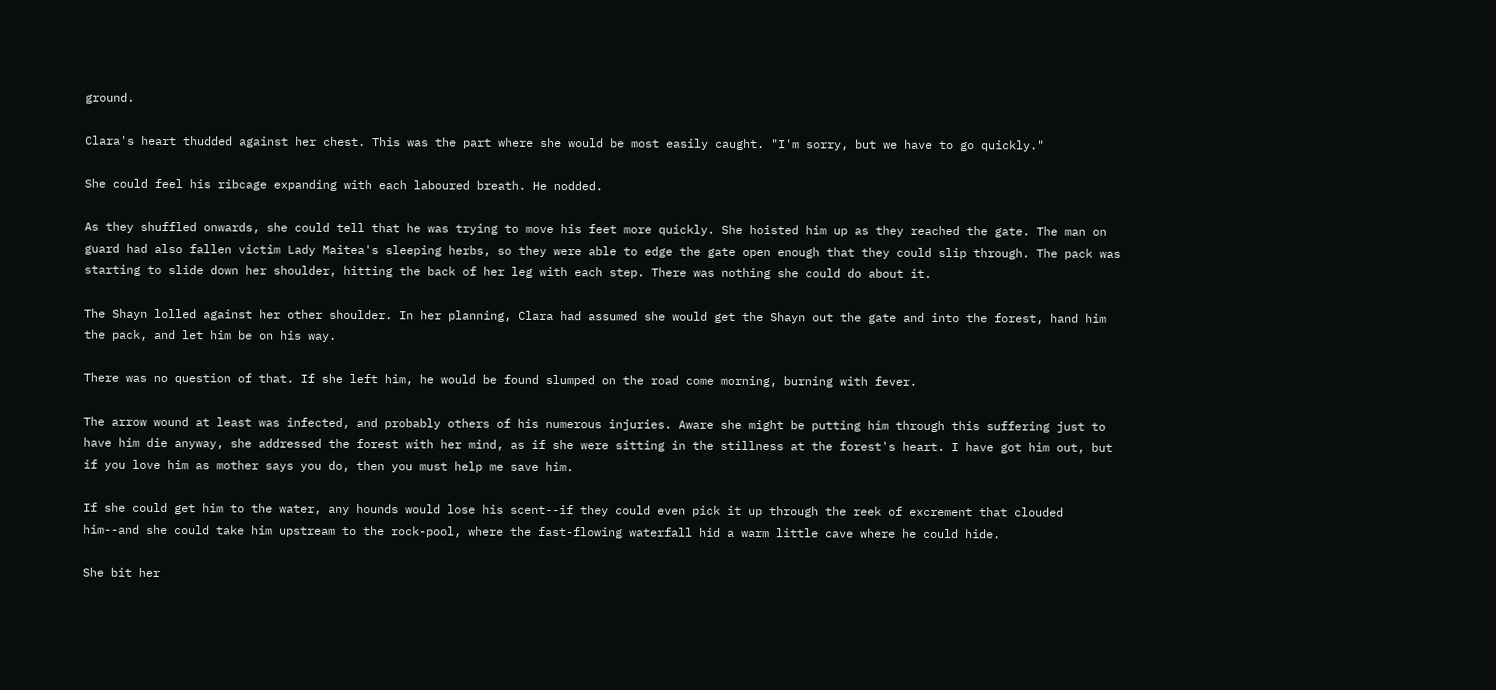ground.

Clara's heart thudded against her chest. This was the part where she would be most easily caught. "I'm sorry, but we have to go quickly."

She could feel his ribcage expanding with each laboured breath. He nodded.

As they shuffled onwards, she could tell that he was trying to move his feet more quickly. She hoisted him up as they reached the gate. The man on guard had also fallen victim Lady Maitea's sleeping herbs, so they were able to edge the gate open enough that they could slip through. The pack was starting to slide down her shoulder, hitting the back of her leg with each step. There was nothing she could do about it.

The Shayn lolled against her other shoulder. In her planning, Clara had assumed she would get the Shayn out the gate and into the forest, hand him the pack, and let him be on his way.

There was no question of that. If she left him, he would be found slumped on the road come morning, burning with fever.

The arrow wound at least was infected, and probably others of his numerous injuries. Aware she might be putting him through this suffering just to have him die anyway, she addressed the forest with her mind, as if she were sitting in the stillness at the forest's heart. I have got him out, but if you love him as mother says you do, then you must help me save him.

If she could get him to the water, any hounds would lose his scent--if they could even pick it up through the reek of excrement that clouded him--and she could take him upstream to the rock-pool, where the fast-flowing waterfall hid a warm little cave where he could hide.

She bit her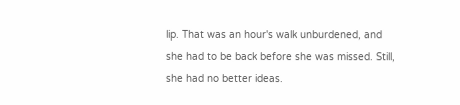lip. That was an hour's walk unburdened, and she had to be back before she was missed. Still, she had no better ideas.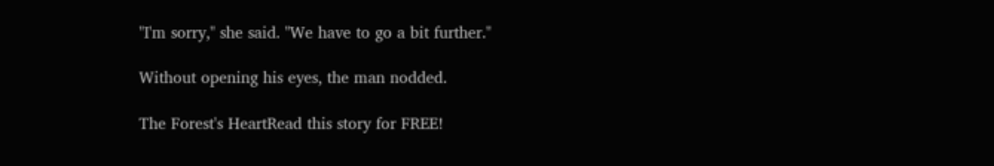"I'm sorry," she said. "We have to go a bit further."

Without opening his eyes, the man nodded.

The Forest's HeartRead this story for FREE!